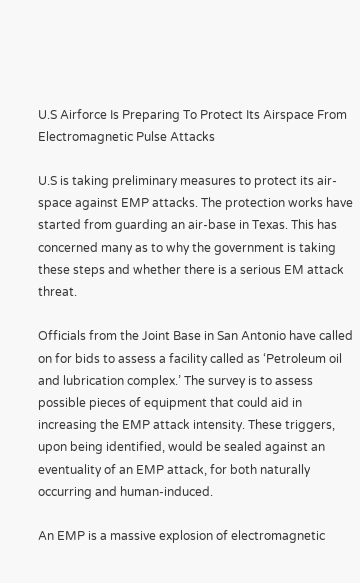U.S Airforce Is Preparing To Protect Its Airspace From Electromagnetic Pulse Attacks

U.S is taking preliminary measures to protect its air-space against EMP attacks. The protection works have started from guarding an air-base in Texas. This has concerned many as to why the government is taking these steps and whether there is a serious EM attack threat.

Officials from the Joint Base in San Antonio have called on for bids to assess a facility called as ‘Petroleum oil and lubrication complex.’ The survey is to assess possible pieces of equipment that could aid in increasing the EMP attack intensity. These triggers, upon being identified, would be sealed against an eventuality of an EMP attack, for both naturally occurring and human-induced.

An EMP is a massive explosion of electromagnetic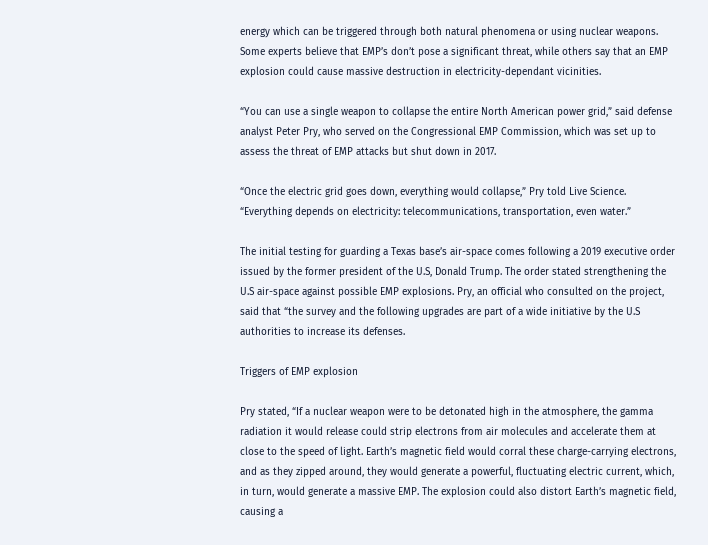energy which can be triggered through both natural phenomena or using nuclear weapons. Some experts believe that EMP’s don’t pose a significant threat, while others say that an EMP explosion could cause massive destruction in electricity-dependant vicinities.

“You can use a single weapon to collapse the entire North American power grid,” said defense analyst Peter Pry, who served on the Congressional EMP Commission, which was set up to assess the threat of EMP attacks but shut down in 2017.

“Once the electric grid goes down, everything would collapse,” Pry told Live Science. “Everything depends on electricity: telecommunications, transportation, even water.”

The initial testing for guarding a Texas base’s air-space comes following a 2019 executive order issued by the former president of the U.S, Donald Trump. The order stated strengthening the U.S air-space against possible EMP explosions. Pry, an official who consulted on the project, said that “the survey and the following upgrades are part of a wide initiative by the U.S authorities to increase its defenses.

Triggers of EMP explosion

Pry stated, “If a nuclear weapon were to be detonated high in the atmosphere, the gamma radiation it would release could strip electrons from air molecules and accelerate them at close to the speed of light. Earth’s magnetic field would corral these charge-carrying electrons, and as they zipped around, they would generate a powerful, fluctuating electric current, which, in turn, would generate a massive EMP. The explosion could also distort Earth’s magnetic field, causing a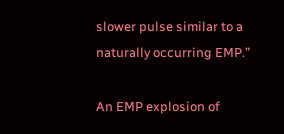slower pulse similar to a naturally occurring EMP.”

An EMP explosion of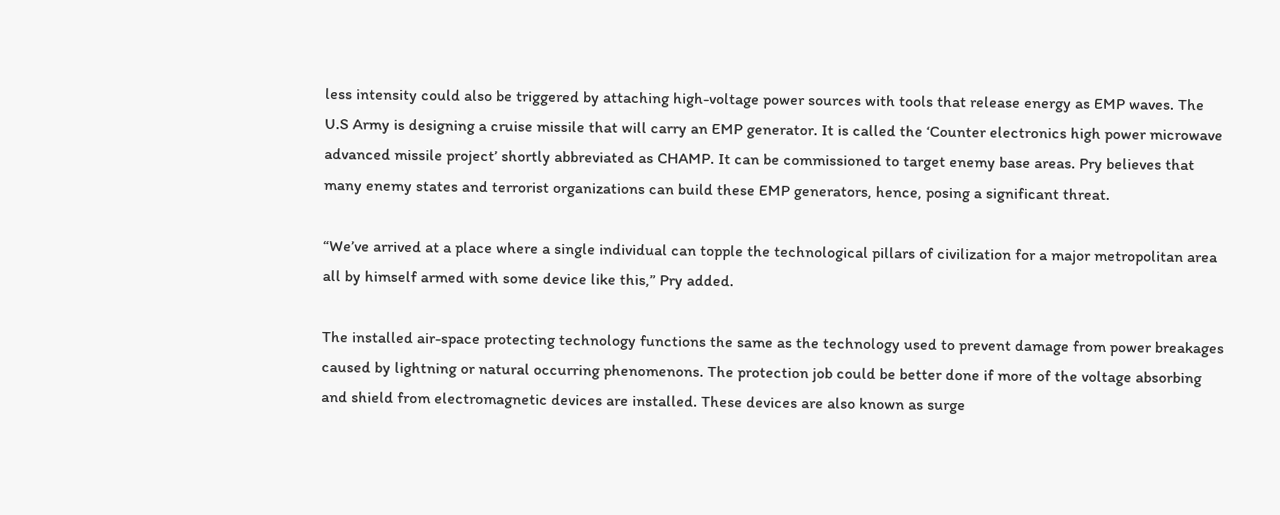less intensity could also be triggered by attaching high-voltage power sources with tools that release energy as EMP waves. The U.S Army is designing a cruise missile that will carry an EMP generator. It is called the ‘Counter electronics high power microwave advanced missile project’ shortly abbreviated as CHAMP. It can be commissioned to target enemy base areas. Pry believes that many enemy states and terrorist organizations can build these EMP generators, hence, posing a significant threat.

“We’ve arrived at a place where a single individual can topple the technological pillars of civilization for a major metropolitan area all by himself armed with some device like this,” Pry added.

The installed air-space protecting technology functions the same as the technology used to prevent damage from power breakages caused by lightning or natural occurring phenomenons. The protection job could be better done if more of the voltage absorbing and shield from electromagnetic devices are installed. These devices are also known as surge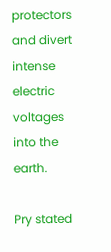protectors and divert intense electric voltages into the earth.

Pry stated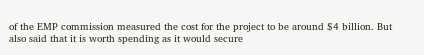of the EMP commission measured the cost for the project to be around $4 billion. But also said that it is worth spending as it would secure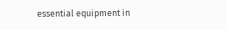essential equipment in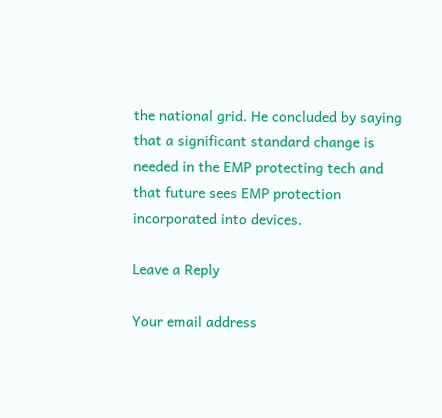the national grid. He concluded by saying that a significant standard change is needed in the EMP protecting tech and that future sees EMP protection incorporated into devices.

Leave a Reply

Your email address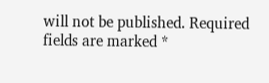will not be published. Required fields are marked *